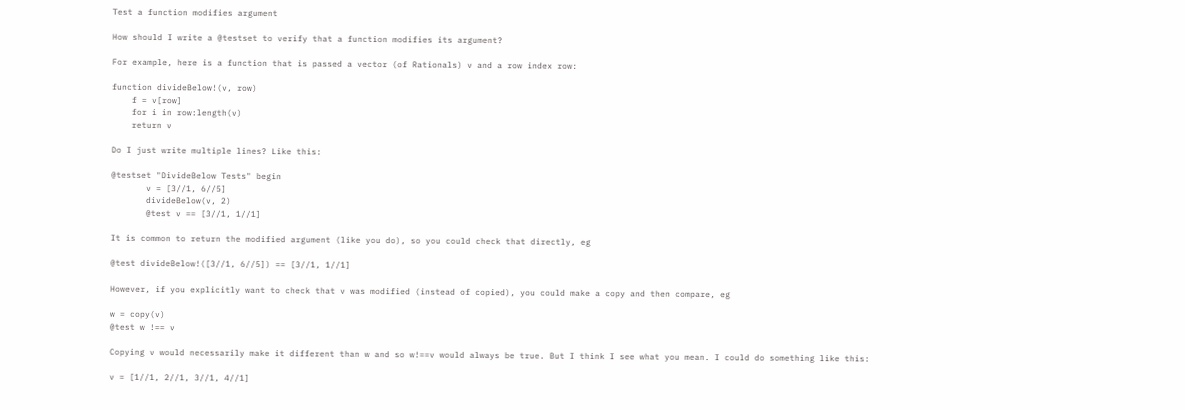Test a function modifies argument

How should I write a @testset to verify that a function modifies its argument?

For example, here is a function that is passed a vector (of Rationals) v and a row index row:

function divideBelow!(v, row)
    f = v[row]
    for i in row:length(v)
    return v

Do I just write multiple lines? Like this:

@testset "DivideBelow Tests" begin
       v = [3//1, 6//5]
       divideBelow(v, 2)
       @test v == [3//1, 1//1]

It is common to return the modified argument (like you do), so you could check that directly, eg

@test divideBelow!([3//1, 6//5]) == [3//1, 1//1]

However, if you explicitly want to check that v was modified (instead of copied), you could make a copy and then compare, eg

w = copy(v)
@test w !== v

Copying v would necessarily make it different than w and so w!==v would always be true. But I think I see what you mean. I could do something like this:

v = [1//1, 2//1, 3//1, 4//1]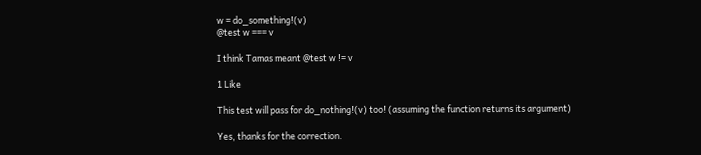w = do_something!(v)
@test w === v

I think Tamas meant @test w != v

1 Like

This test will pass for do_nothing!(v) too! (assuming the function returns its argument)

Yes, thanks for the correction.